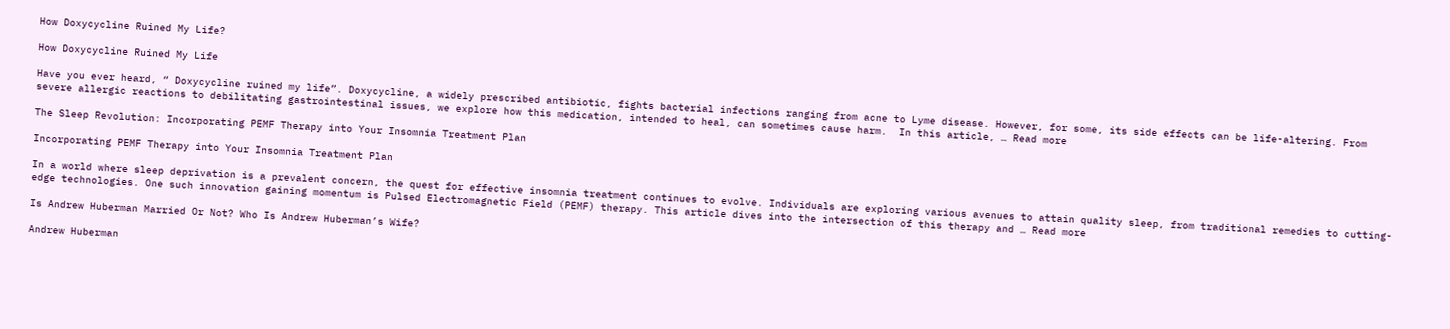How Doxycycline Ruined My Life?

How Doxycycline Ruined My Life

Have you ever heard, “ Doxycycline ruined my life”. Doxycycline, a widely prescribed antibiotic, fights bacterial infections ranging from acne to Lyme disease. However, for some, its side effects can be life-altering. From severe allergic reactions to debilitating gastrointestinal issues, we explore how this medication, intended to heal, can sometimes cause harm.  In this article, … Read more

The Sleep Revolution: Incorporating PEMF Therapy into Your Insomnia Treatment Plan

Incorporating PEMF Therapy into Your Insomnia Treatment Plan

In a world where sleep deprivation is a prevalent concern, the quest for effective insomnia treatment continues to evolve. Individuals are exploring various avenues to attain quality sleep, from traditional remedies to cutting-edge technologies. One such innovation gaining momentum is Pulsed Electromagnetic Field (PEMF) therapy. This article dives into the intersection of this therapy and … Read more

Is Andrew Huberman Married Or Not? Who Is Andrew Huberman’s Wife?

Andrew Huberman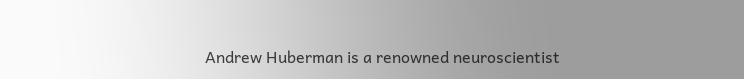Andrew Huberman is a renowned neuroscientist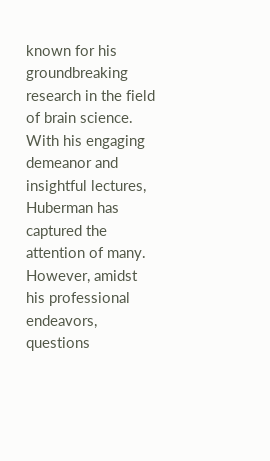known for his groundbreaking research in the field of brain science. With his engaging demeanor and insightful lectures, Huberman has captured the attention of many.  However, amidst his professional endeavors, questions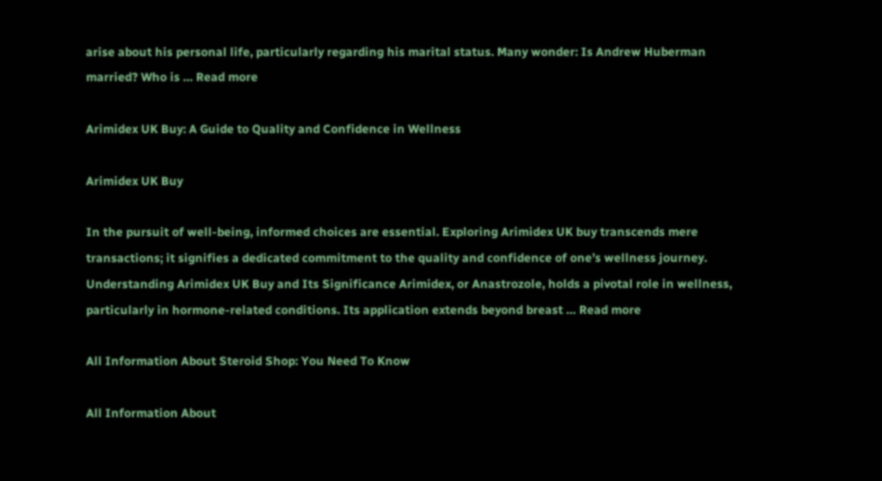arise about his personal life, particularly regarding his marital status. Many wonder: Is Andrew Huberman married? Who is … Read more

Arimidex UK Buy: A Guide to Quality and Confidence in Wellness

Arimidex UK Buy

In the pursuit of well-being, informed choices are essential. Exploring Arimidex UK buy transcends mere transactions; it signifies a dedicated commitment to the quality and confidence of one’s wellness journey. Understanding Arimidex UK Buy and Its Significance Arimidex, or Anastrozole, holds a pivotal role in wellness, particularly in hormone-related conditions. Its application extends beyond breast … Read more

All Information About Steroid Shop: You Need To Know

All Information About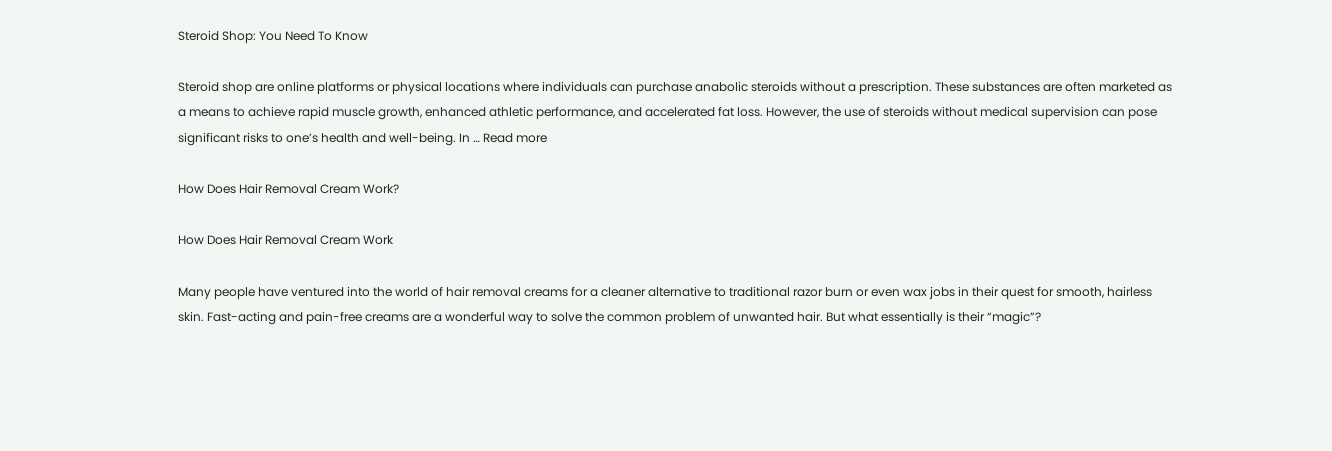Steroid Shop: You Need To Know

Steroid shop are online platforms or physical locations where individuals can purchase anabolic steroids without a prescription. These substances are often marketed as a means to achieve rapid muscle growth, enhanced athletic performance, and accelerated fat loss. However, the use of steroids without medical supervision can pose significant risks to one’s health and well-being. In … Read more

How Does Hair Removal Cream Work?

How Does Hair Removal Cream Work

Many people have ventured into the world of hair removal creams for a cleaner alternative to traditional razor burn or even wax jobs in their quest for smooth, hairless skin. Fast-acting and pain-free creams are a wonderful way to solve the common problem of unwanted hair. But what essentially is their “magic”?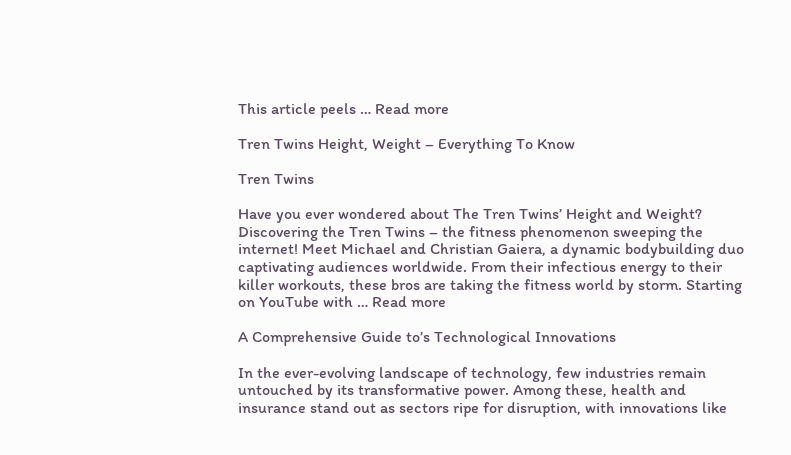This article peels … Read more

Tren Twins Height, Weight – Everything To Know

Tren Twins

Have you ever wondered about The Tren Twins’ Height and Weight? Discovering the Tren Twins – the fitness phenomenon sweeping the internet! Meet Michael and Christian Gaiera, a dynamic bodybuilding duo captivating audiences worldwide. From their infectious energy to their killer workouts, these bros are taking the fitness world by storm. Starting on YouTube with … Read more

A Comprehensive Guide to’s Technological Innovations

In the ever-evolving landscape of technology, few industries remain untouched by its transformative power. Among these, health and insurance stand out as sectors ripe for disruption, with innovations like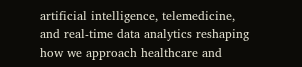artificial intelligence, telemedicine, and real-time data analytics reshaping how we approach healthcare and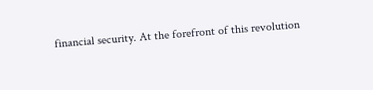financial security. At the forefront of this revolution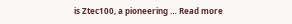is Ztec100, a pioneering … Read more